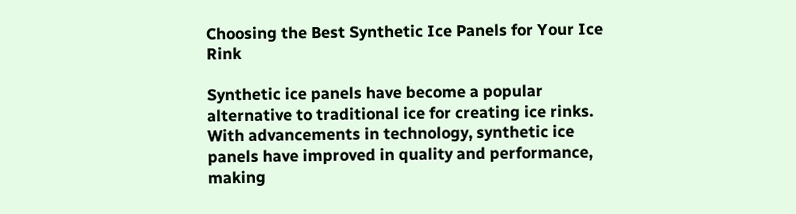Choosing the Best Synthetic Ice Panels for Your Ice Rink

Synthetic ice panels have become a popular alternative to traditional ice for creating ice rinks. With advancements in technology, synthetic ice panels have improved in quality and performance, making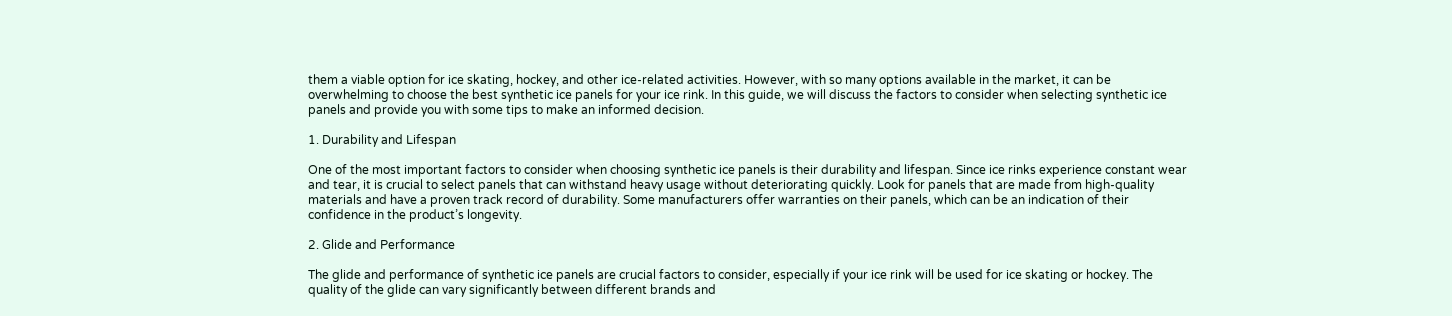them a viable option for ice skating, hockey, and other ice-related activities. However, with so many options available in the market, it can be overwhelming to choose the best synthetic ice panels for your ice rink. In this guide, we will discuss the factors to consider when selecting synthetic ice panels and provide you with some tips to make an informed decision.

1. Durability and Lifespan

One of the most important factors to consider when choosing synthetic ice panels is their durability and lifespan. Since ice rinks experience constant wear and tear, it is crucial to select panels that can withstand heavy usage without deteriorating quickly. Look for panels that are made from high-quality materials and have a proven track record of durability. Some manufacturers offer warranties on their panels, which can be an indication of their confidence in the product’s longevity.

2. Glide and Performance

The glide and performance of synthetic ice panels are crucial factors to consider, especially if your ice rink will be used for ice skating or hockey. The quality of the glide can vary significantly between different brands and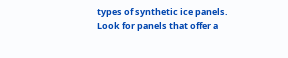types of synthetic ice panels. Look for panels that offer a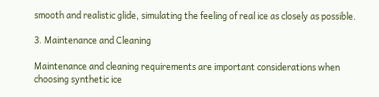smooth and realistic glide, simulating the feeling of real ice as closely as possible.

3. Maintenance and Cleaning

Maintenance and cleaning requirements are important considerations when choosing synthetic ice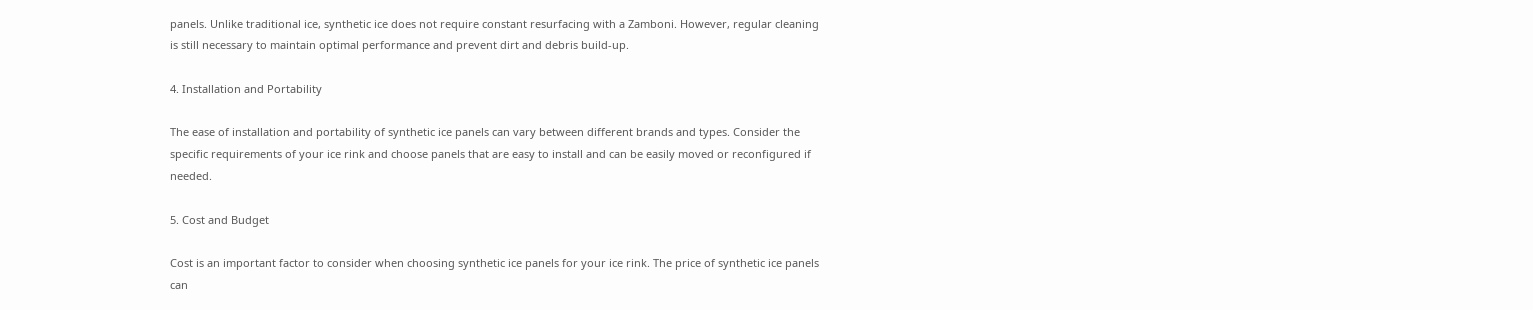panels. Unlike traditional ice, synthetic ice does not require constant resurfacing with a Zamboni. However, regular cleaning is still necessary to maintain optimal performance and prevent dirt and debris build-up.

4. Installation and Portability

The ease of installation and portability of synthetic ice panels can vary between different brands and types. Consider the specific requirements of your ice rink and choose panels that are easy to install and can be easily moved or reconfigured if needed.

5. Cost and Budget

Cost is an important factor to consider when choosing synthetic ice panels for your ice rink. The price of synthetic ice panels can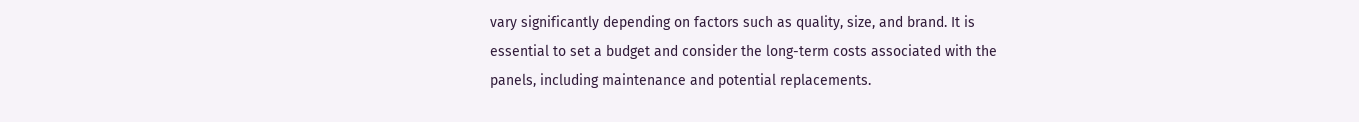vary significantly depending on factors such as quality, size, and brand. It is essential to set a budget and consider the long-term costs associated with the panels, including maintenance and potential replacements.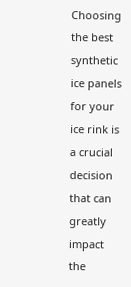Choosing the best synthetic ice panels for your ice rink is a crucial decision that can greatly impact the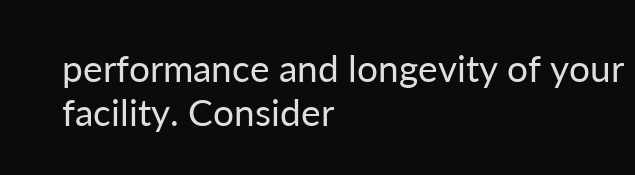performance and longevity of your facility. Consider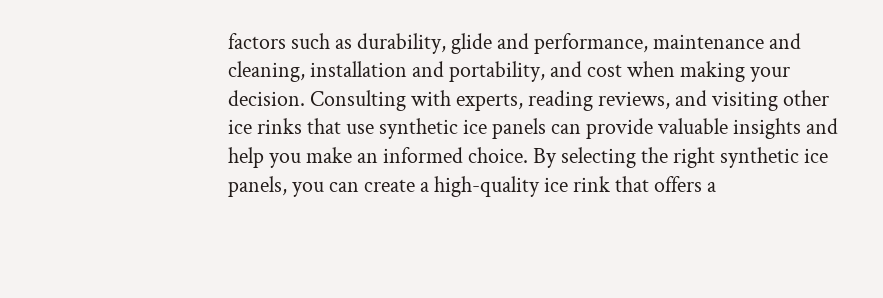factors such as durability, glide and performance, maintenance and cleaning, installation and portability, and cost when making your decision. Consulting with experts, reading reviews, and visiting other ice rinks that use synthetic ice panels can provide valuable insights and help you make an informed choice. By selecting the right synthetic ice panels, you can create a high-quality ice rink that offers a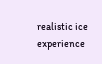realistic ice experience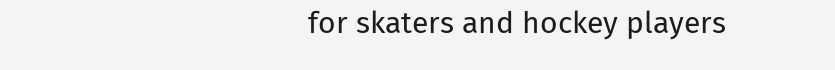for skaters and hockey players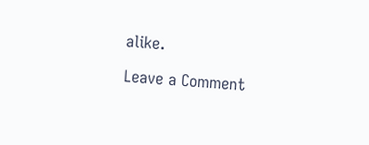alike.

Leave a Comment